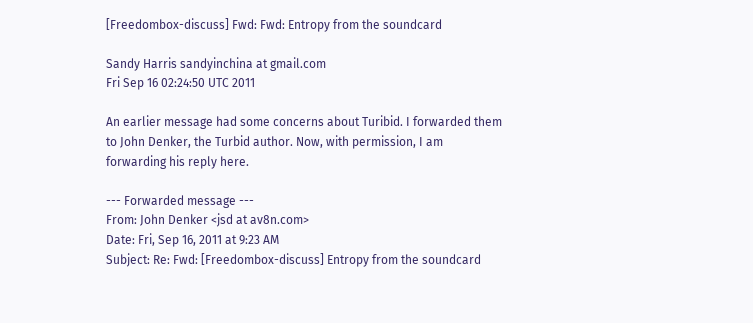[Freedombox-discuss] Fwd: Fwd: Entropy from the soundcard

Sandy Harris sandyinchina at gmail.com
Fri Sep 16 02:24:50 UTC 2011

An earlier message had some concerns about Turibid. I forwarded them
to John Denker, the Turbid author. Now, with permission, I am
forwarding his reply here.

--- Forwarded message ---
From: John Denker <jsd at av8n.com>
Date: Fri, Sep 16, 2011 at 9:23 AM
Subject: Re: Fwd: [Freedombox-discuss] Entropy from the soundcard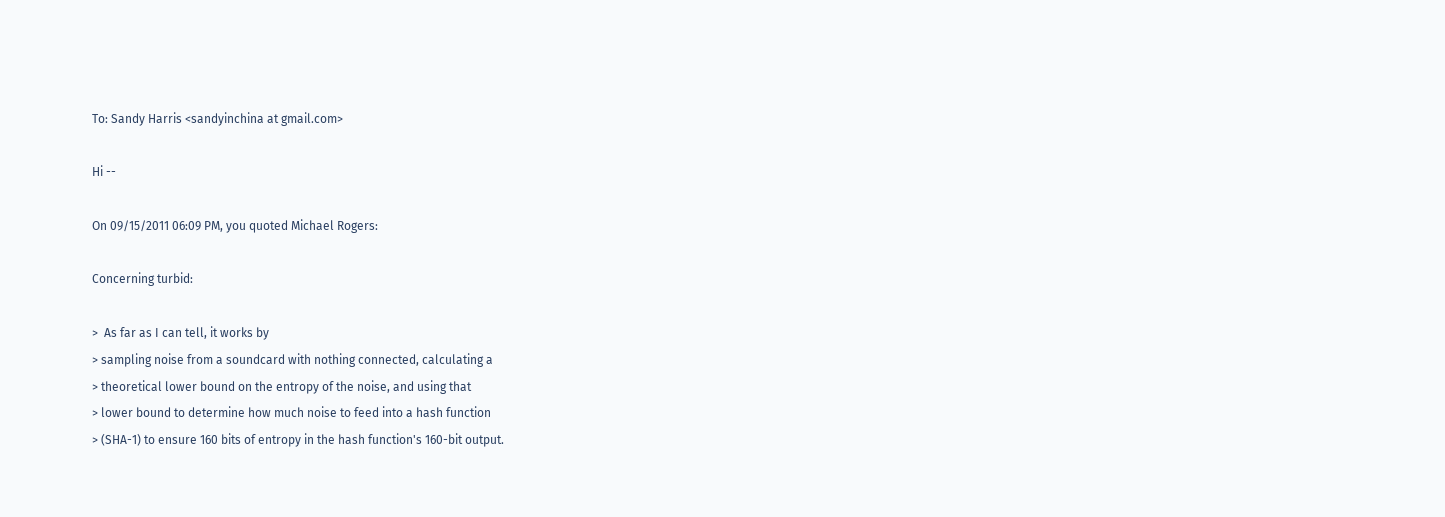To: Sandy Harris <sandyinchina at gmail.com>

Hi --

On 09/15/2011 06:09 PM, you quoted Michael Rogers:

Concerning turbid:

>  As far as I can tell, it works by
> sampling noise from a soundcard with nothing connected, calculating a
> theoretical lower bound on the entropy of the noise, and using that
> lower bound to determine how much noise to feed into a hash function
> (SHA-1) to ensure 160 bits of entropy in the hash function's 160-bit output.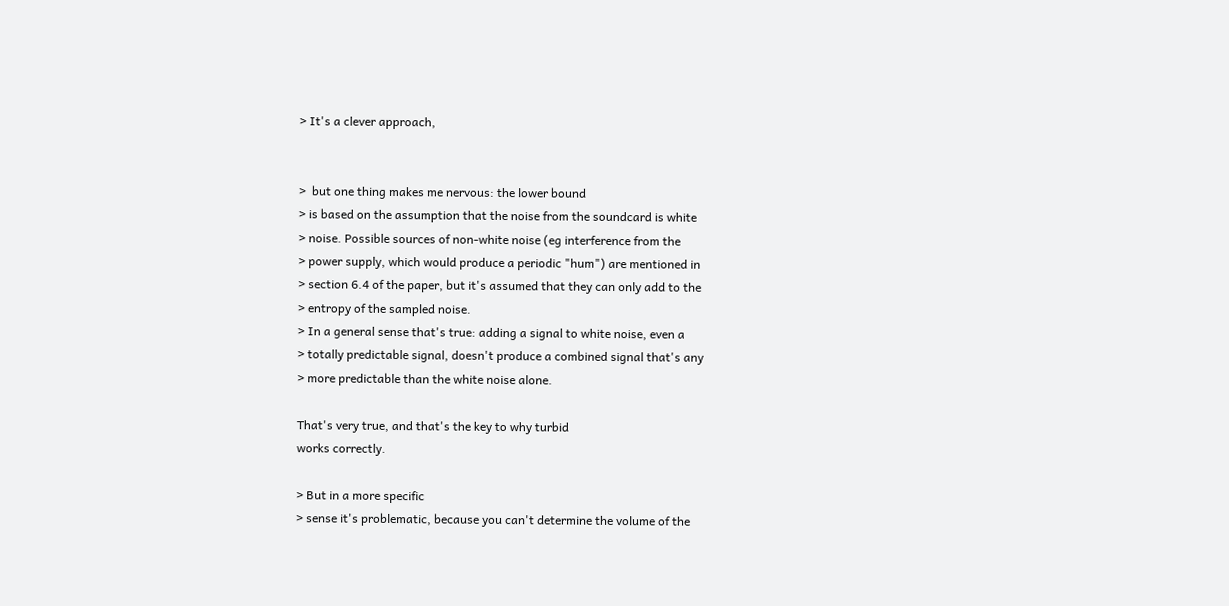> It's a clever approach,


>  but one thing makes me nervous: the lower bound
> is based on the assumption that the noise from the soundcard is white
> noise. Possible sources of non-white noise (eg interference from the
> power supply, which would produce a periodic "hum") are mentioned in
> section 6.4 of the paper, but it's assumed that they can only add to the
> entropy of the sampled noise.
> In a general sense that's true: adding a signal to white noise, even a
> totally predictable signal, doesn't produce a combined signal that's any
> more predictable than the white noise alone.

That's very true, and that's the key to why turbid
works correctly.

> But in a more specific
> sense it's problematic, because you can't determine the volume of the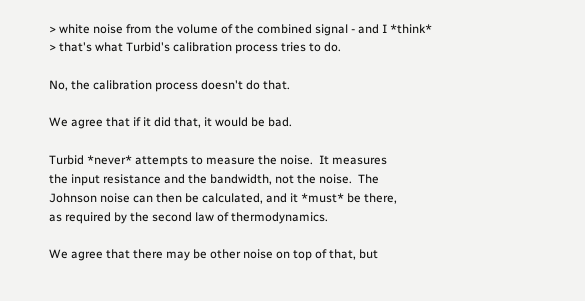> white noise from the volume of the combined signal - and I *think*
> that's what Turbid's calibration process tries to do.

No, the calibration process doesn't do that.

We agree that if it did that, it would be bad.

Turbid *never* attempts to measure the noise.  It measures
the input resistance and the bandwidth, not the noise.  The
Johnson noise can then be calculated, and it *must* be there,
as required by the second law of thermodynamics.

We agree that there may be other noise on top of that, but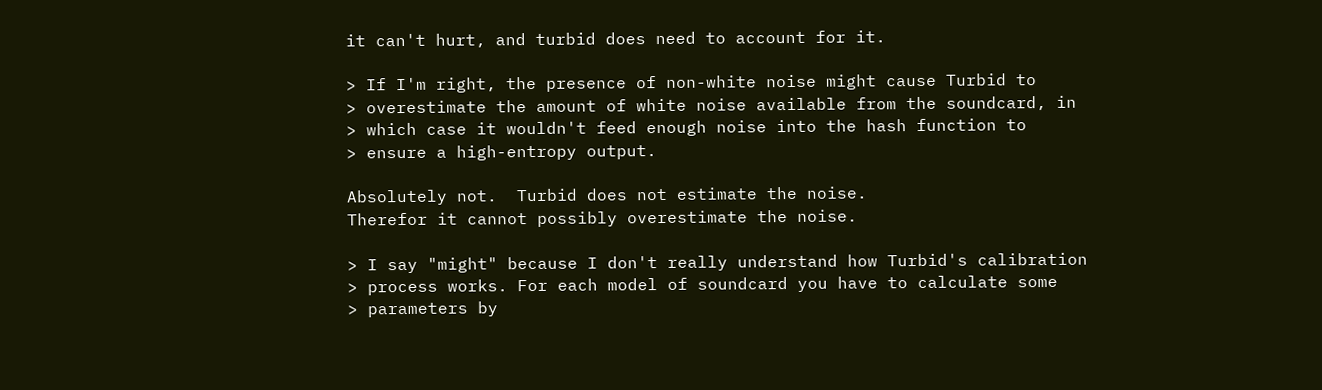it can't hurt, and turbid does need to account for it.

> If I'm right, the presence of non-white noise might cause Turbid to
> overestimate the amount of white noise available from the soundcard, in
> which case it wouldn't feed enough noise into the hash function to
> ensure a high-entropy output.

Absolutely not.  Turbid does not estimate the noise.
Therefor it cannot possibly overestimate the noise.

> I say "might" because I don't really understand how Turbid's calibration
> process works. For each model of soundcard you have to calculate some
> parameters by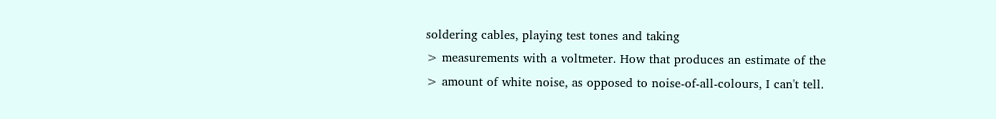soldering cables, playing test tones and taking
> measurements with a voltmeter. How that produces an estimate of the
> amount of white noise, as opposed to noise-of-all-colours, I can't tell.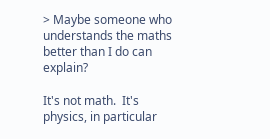> Maybe someone who understands the maths better than I do can explain?

It's not math.  It's physics, in particular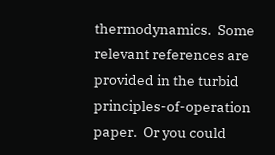thermodynamics.  Some
relevant references are provided in the turbid principles-of-operation
paper.  Or you could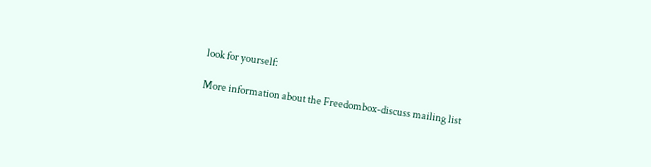look for yourself:

More information about the Freedombox-discuss mailing list